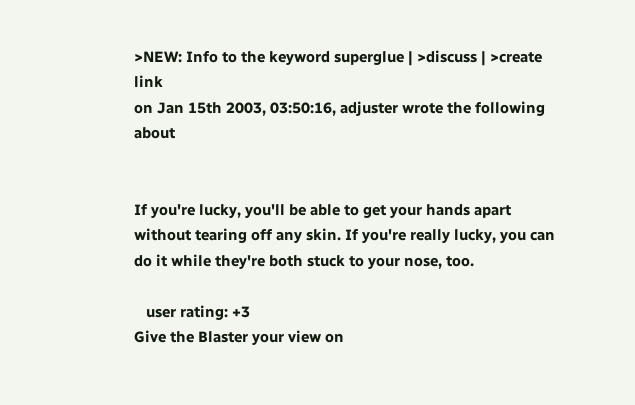>NEW: Info to the keyword superglue | >discuss | >create link
on Jan 15th 2003, 03:50:16, adjuster wrote the following about


If you're lucky, you'll be able to get your hands apart without tearing off any skin. If you're really lucky, you can do it while they're both stuck to your nose, too.

   user rating: +3
Give the Blaster your view on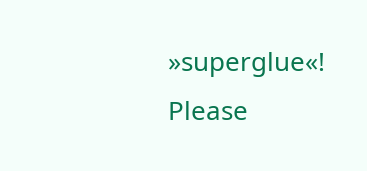»superglue«! Please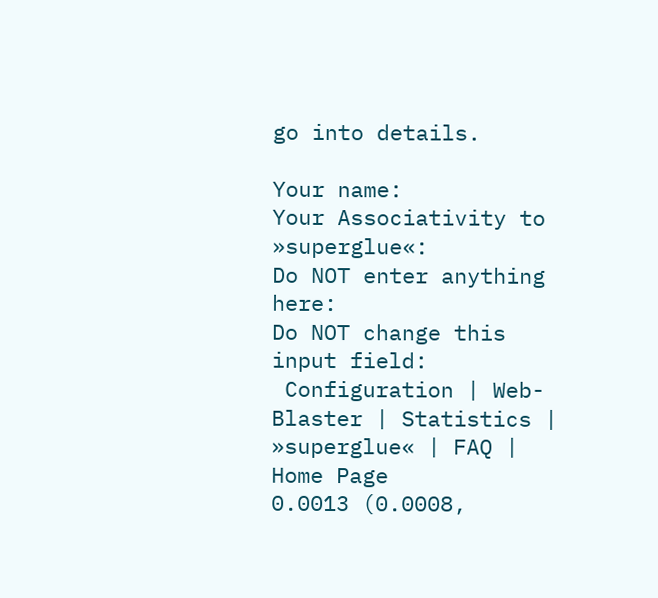go into details.

Your name:
Your Associativity to »superglue«:
Do NOT enter anything here:
Do NOT change this input field:
 Configuration | Web-Blaster | Statistics | »superglue« | FAQ | Home Page
0.0013 (0.0008,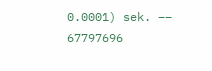0.0001) sek. –– 67797696